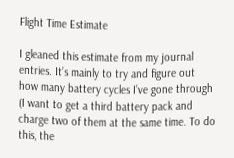Flight Time Estimate

I gleaned this estimate from my journal entries. It’s mainly to try and figure out how many battery cycles I’ve gone through (I want to get a third battery pack and charge two of them at the same time. To do this, the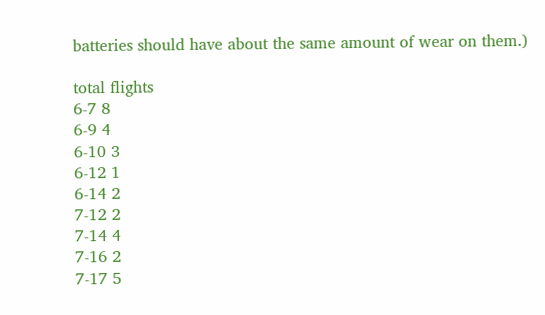batteries should have about the same amount of wear on them.)

total flights
6-7 8
6-9 4
6-10 3
6-12 1
6-14 2
7-12 2
7-14 4
7-16 2
7-17 5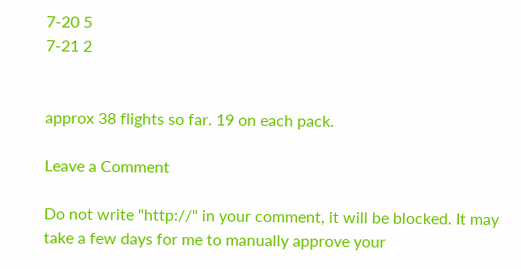7-20 5
7-21 2


approx 38 flights so far. 19 on each pack.

Leave a Comment

Do not write "http://" in your comment, it will be blocked. It may take a few days for me to manually approve your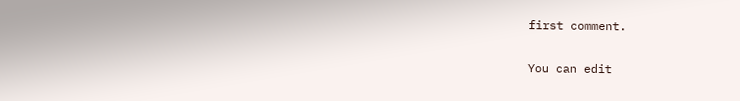first comment.

You can edit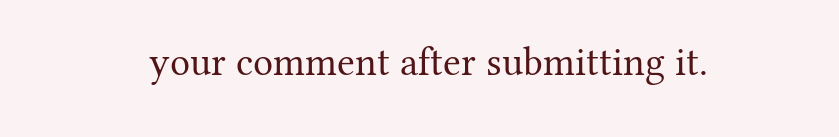your comment after submitting it.